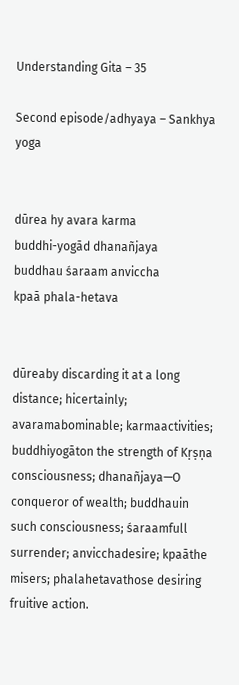Understanding Gita – 35

Second episode/adhyaya – Sankhya yoga


dūrea hy avara karma
buddhi-yogād dhanañjaya
buddhau śaraam anviccha
kpaā phala-hetava


dūreaby discarding it at a long distance; hicertainly; avaramabominable; karmaactivities; buddhiyogāton the strength of Kṛṣṇa consciousness; dhanañjaya—O conqueror of wealth; buddhauin such consciousness; śaraamfull surrender; anvicchadesire; kpaāthe misers; phalahetavathose desiring fruitive action.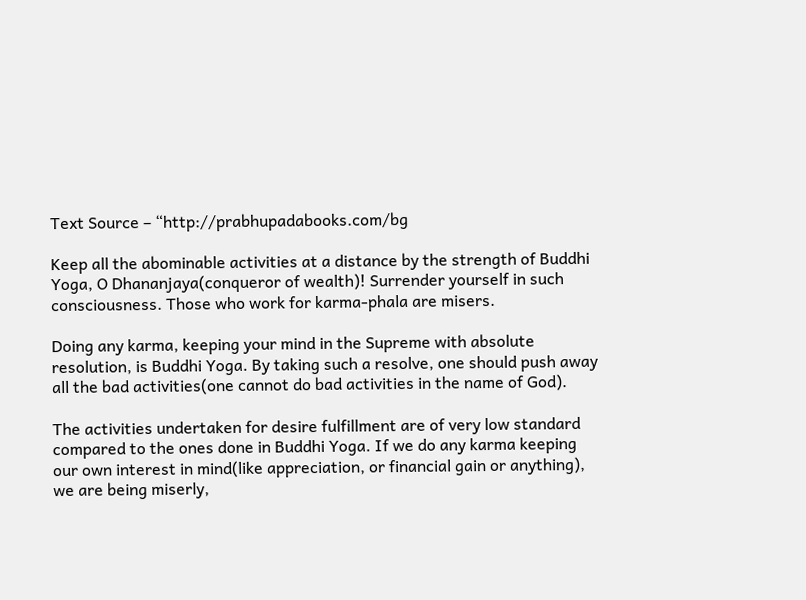Text Source – “http://prabhupadabooks.com/bg

Keep all the abominable activities at a distance by the strength of Buddhi Yoga, O Dhananjaya(conqueror of wealth)! Surrender yourself in such consciousness. Those who work for karma-phala are misers.

Doing any karma, keeping your mind in the Supreme with absolute resolution, is Buddhi Yoga. By taking such a resolve, one should push away all the bad activities(one cannot do bad activities in the name of God).

The activities undertaken for desire fulfillment are of very low standard compared to the ones done in Buddhi Yoga. If we do any karma keeping our own interest in mind(like appreciation, or financial gain or anything), we are being miserly,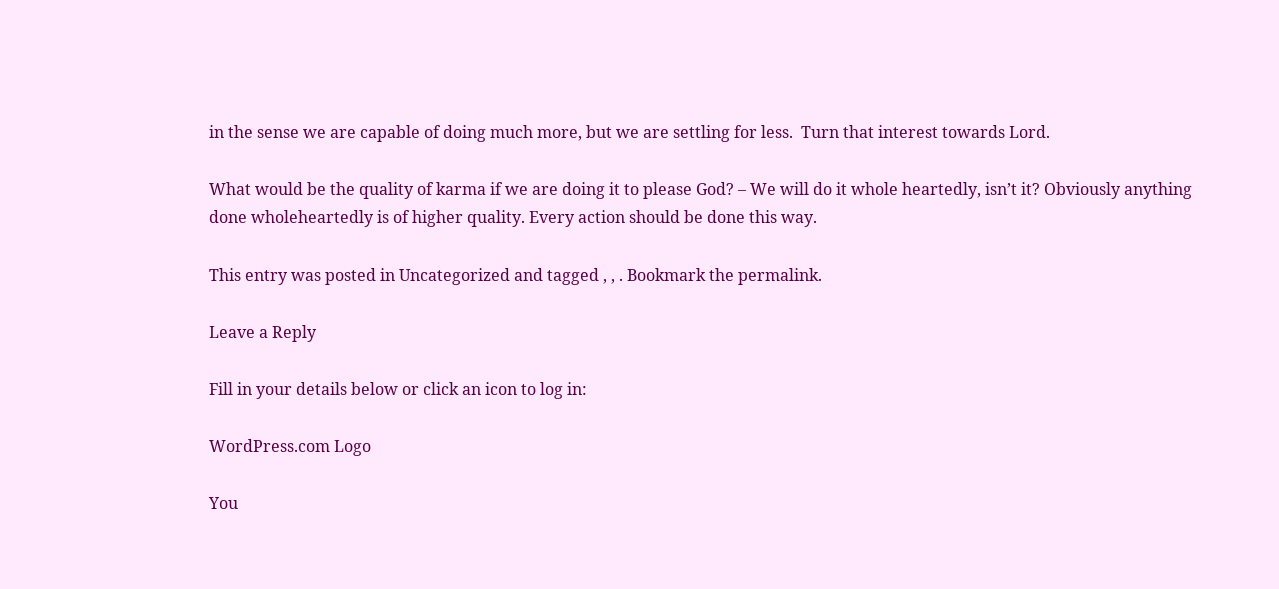in the sense we are capable of doing much more, but we are settling for less.  Turn that interest towards Lord.

What would be the quality of karma if we are doing it to please God? – We will do it whole heartedly, isn’t it? Obviously anything done wholeheartedly is of higher quality. Every action should be done this way.

This entry was posted in Uncategorized and tagged , , . Bookmark the permalink.

Leave a Reply

Fill in your details below or click an icon to log in:

WordPress.com Logo

You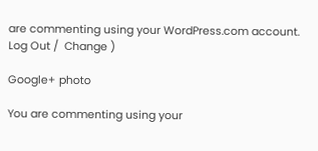are commenting using your WordPress.com account. Log Out /  Change )

Google+ photo

You are commenting using your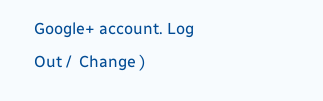Google+ account. Log Out /  Change )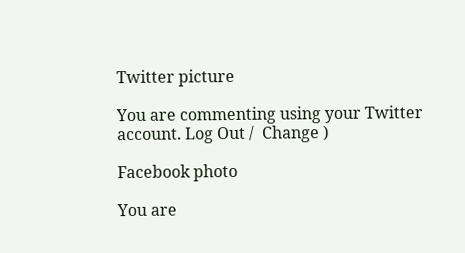Twitter picture

You are commenting using your Twitter account. Log Out /  Change )

Facebook photo

You are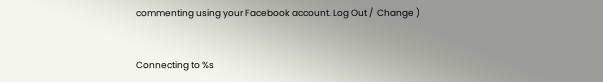commenting using your Facebook account. Log Out /  Change )


Connecting to %s